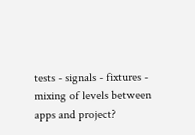tests - signals - fixtures - mixing of levels between apps and project?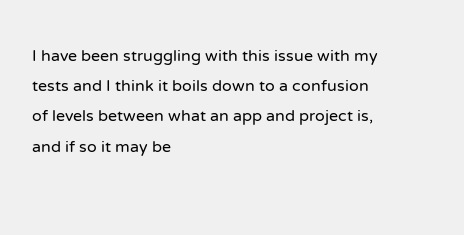I have been struggling with this issue with my tests and I think it boils down to a confusion of levels between what an app and project is, and if so it may be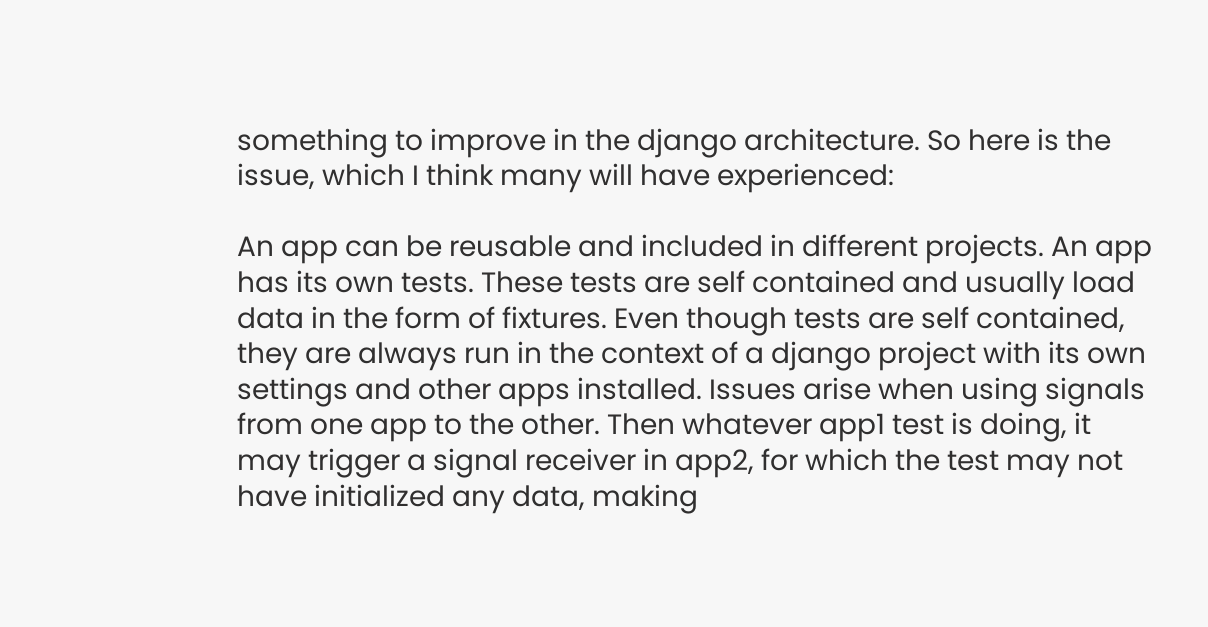something to improve in the django architecture. So here is the issue, which I think many will have experienced:

An app can be reusable and included in different projects. An app has its own tests. These tests are self contained and usually load data in the form of fixtures. Even though tests are self contained, they are always run in the context of a django project with its own settings and other apps installed. Issues arise when using signals from one app to the other. Then whatever app1 test is doing, it may trigger a signal receiver in app2, for which the test may not have initialized any data, making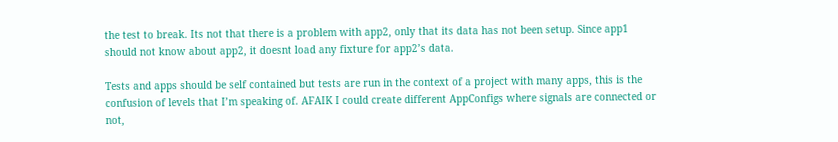the test to break. Its not that there is a problem with app2, only that its data has not been setup. Since app1 should not know about app2, it doesnt load any fixture for app2’s data.

Tests and apps should be self contained but tests are run in the context of a project with many apps, this is the confusion of levels that I’m speaking of. AFAIK I could create different AppConfigs where signals are connected or not,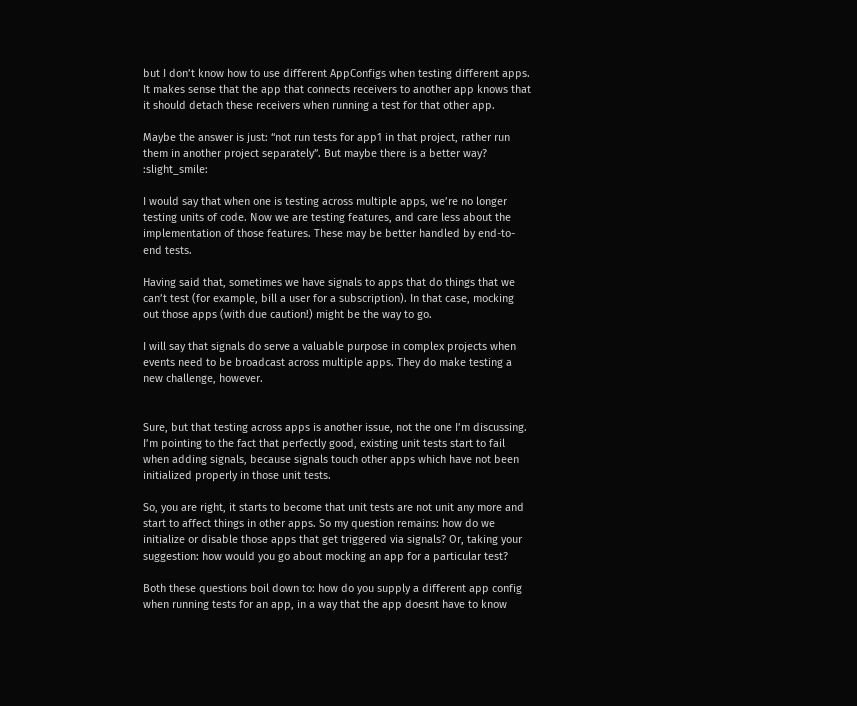but I don’t know how to use different AppConfigs when testing different apps. It makes sense that the app that connects receivers to another app knows that it should detach these receivers when running a test for that other app.

Maybe the answer is just: “not run tests for app1 in that project, rather run them in another project separately”. But maybe there is a better way? :slight_smile:

I would say that when one is testing across multiple apps, we’re no longer testing units of code. Now we are testing features, and care less about the implementation of those features. These may be better handled by end-to-end tests.

Having said that, sometimes we have signals to apps that do things that we can’t test (for example, bill a user for a subscription). In that case, mocking out those apps (with due caution!) might be the way to go.

I will say that signals do serve a valuable purpose in complex projects when events need to be broadcast across multiple apps. They do make testing a new challenge, however.


Sure, but that testing across apps is another issue, not the one I’m discussing.
I’m pointing to the fact that perfectly good, existing unit tests start to fail when adding signals, because signals touch other apps which have not been initialized properly in those unit tests.

So, you are right, it starts to become that unit tests are not unit any more and start to affect things in other apps. So my question remains: how do we initialize or disable those apps that get triggered via signals? Or, taking your suggestion: how would you go about mocking an app for a particular test?

Both these questions boil down to: how do you supply a different app config when running tests for an app, in a way that the app doesnt have to know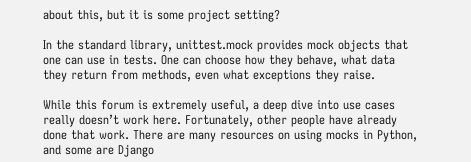about this, but it is some project setting?

In the standard library, unittest.mock provides mock objects that one can use in tests. One can choose how they behave, what data they return from methods, even what exceptions they raise.

While this forum is extremely useful, a deep dive into use cases really doesn’t work here. Fortunately, other people have already done that work. There are many resources on using mocks in Python, and some are Django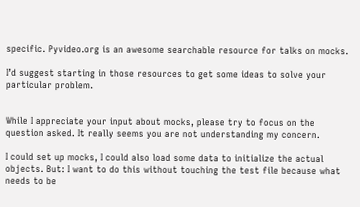specific. Pyvideo.org is an awesome searchable resource for talks on mocks.

I’d suggest starting in those resources to get some ideas to solve your particular problem.


While I appreciate your input about mocks, please try to focus on the question asked. It really seems you are not understanding my concern.

I could set up mocks, I could also load some data to initialize the actual objects. But: I want to do this without touching the test file because what needs to be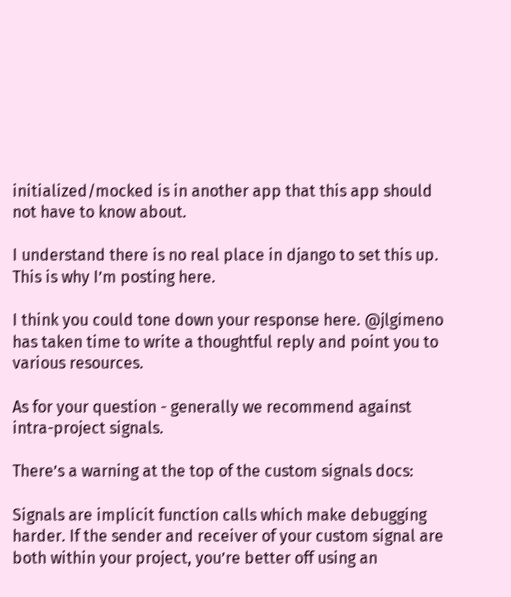initialized/mocked is in another app that this app should not have to know about.

I understand there is no real place in django to set this up. This is why I’m posting here.

I think you could tone down your response here. @jlgimeno has taken time to write a thoughtful reply and point you to various resources.

As for your question - generally we recommend against intra-project signals.

There’s a warning at the top of the custom signals docs:

Signals are implicit function calls which make debugging harder. If the sender and receiver of your custom signal are both within your project, you’re better off using an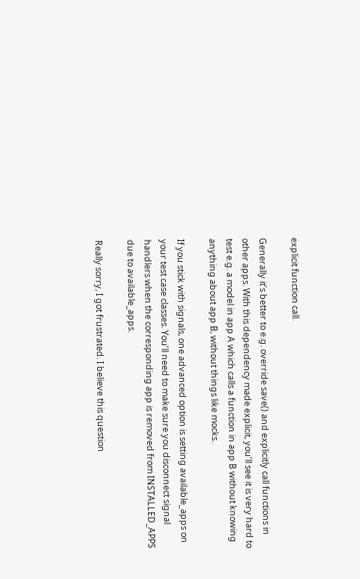explicit function call.

Generally it’s better to e.g. override save() and explicitly call functions in other apps. With this dependency made explicit, you’ll see it is very hard to test e.g. a model in app A which calls a function in app B without knowing anything about app B, without things like mocks.

If you stick with signals, one advanced option is setting available_apps on your test case classes. You’ll need to make sure you disconnect signal handlers when the corresponding app is removed from INSTALLED_APPS due to available_apps.

Really sorry, I got frustrated. I believe this question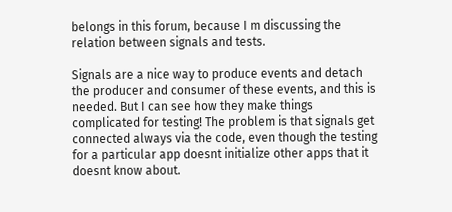belongs in this forum, because I m discussing the relation between signals and tests.

Signals are a nice way to produce events and detach the producer and consumer of these events, and this is needed. But I can see how they make things complicated for testing! The problem is that signals get connected always via the code, even though the testing for a particular app doesnt initialize other apps that it doesnt know about.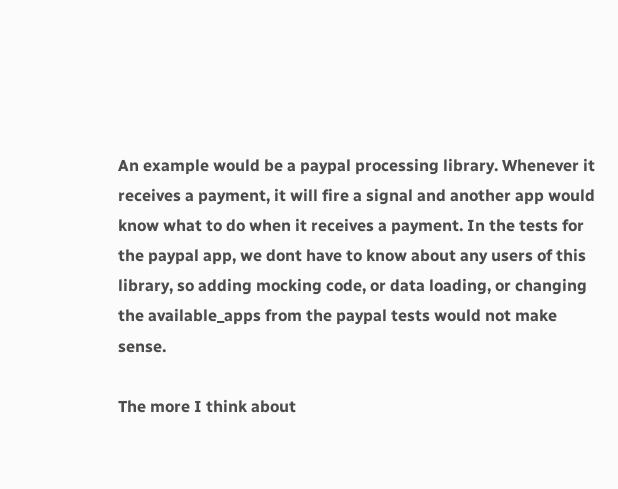An example would be a paypal processing library. Whenever it receives a payment, it will fire a signal and another app would know what to do when it receives a payment. In the tests for the paypal app, we dont have to know about any users of this library, so adding mocking code, or data loading, or changing the available_apps from the paypal tests would not make sense.

The more I think about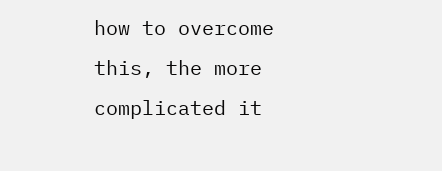how to overcome this, the more complicated it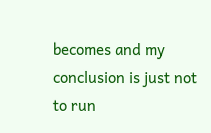becomes and my conclusion is just not to run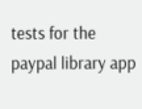tests for the paypal library app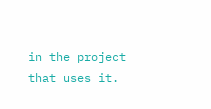in the project that uses it.